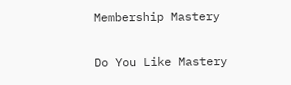Membership Mastery

Do You Like Mastery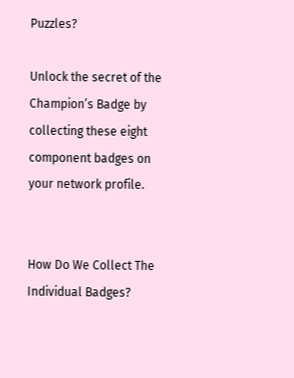Puzzles?

Unlock the secret of the Champion’s Badge by collecting these eight component badges on your network profile.


How Do We Collect The Individual Badges?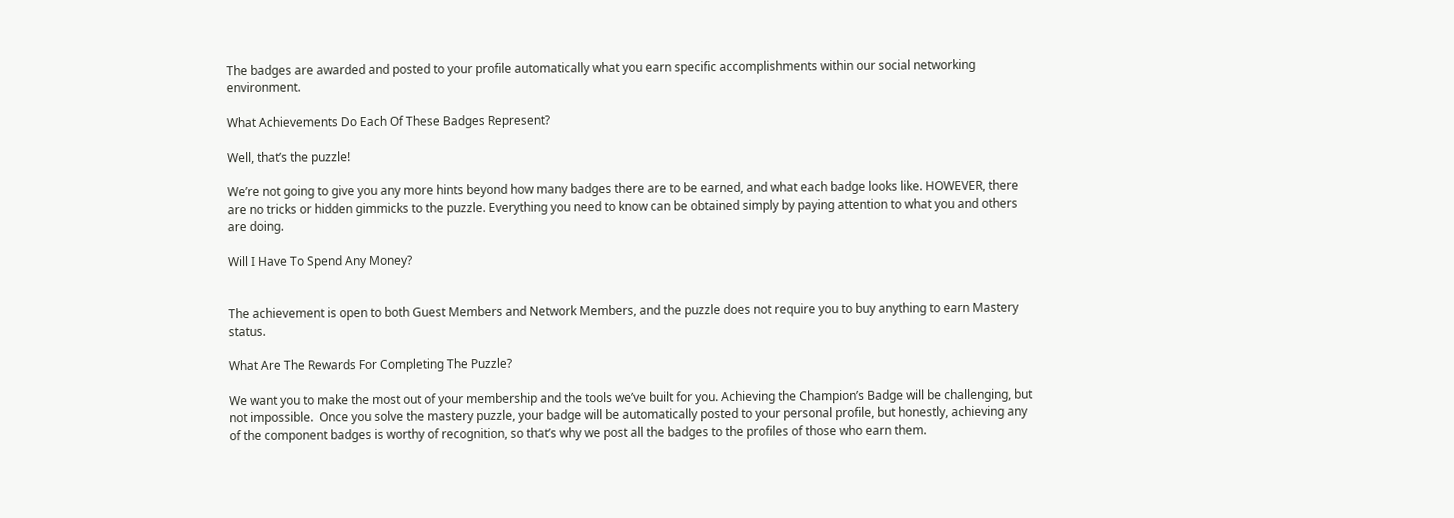The badges are awarded and posted to your profile automatically what you earn specific accomplishments within our social networking environment.

What Achievements Do Each Of These Badges Represent?

Well, that’s the puzzle!

We’re not going to give you any more hints beyond how many badges there are to be earned, and what each badge looks like. HOWEVER, there are no tricks or hidden gimmicks to the puzzle. Everything you need to know can be obtained simply by paying attention to what you and others are doing.

Will I Have To Spend Any Money?


The achievement is open to both Guest Members and Network Members, and the puzzle does not require you to buy anything to earn Mastery status.

What Are The Rewards For Completing The Puzzle?

We want you to make the most out of your membership and the tools we’ve built for you. Achieving the Champion’s Badge will be challenging, but not impossible.  Once you solve the mastery puzzle, your badge will be automatically posted to your personal profile, but honestly, achieving any of the component badges is worthy of recognition, so that’s why we post all the badges to the profiles of those who earn them.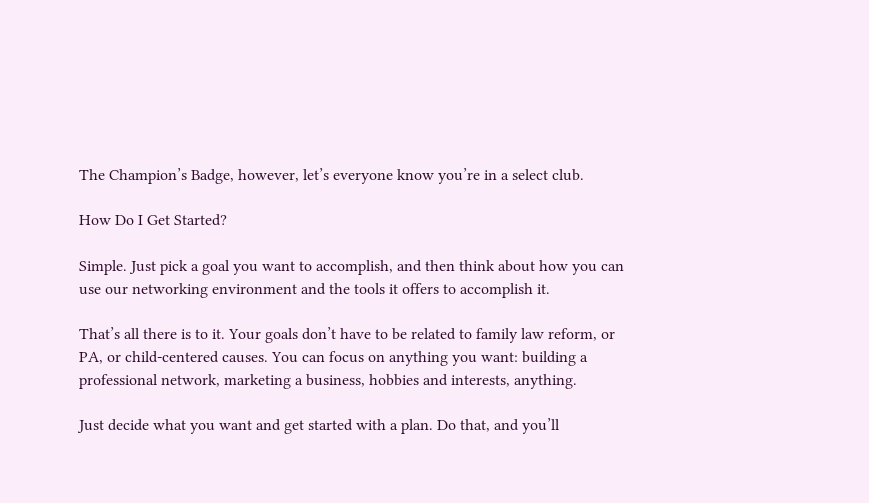The Champion’s Badge, however, let’s everyone know you’re in a select club.

How Do I Get Started?

Simple. Just pick a goal you want to accomplish, and then think about how you can use our networking environment and the tools it offers to accomplish it.

That’s all there is to it. Your goals don’t have to be related to family law reform, or PA, or child-centered causes. You can focus on anything you want: building a professional network, marketing a business, hobbies and interests, anything.

Just decide what you want and get started with a plan. Do that, and you’ll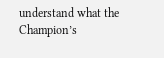understand what the Champion’s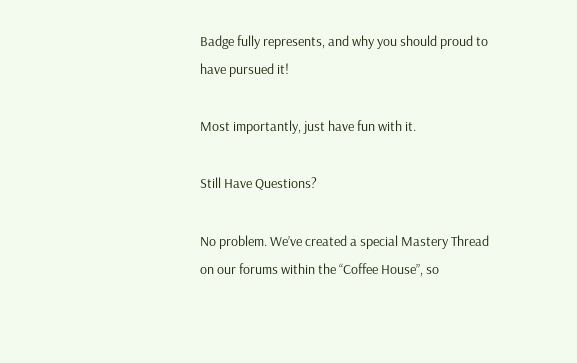Badge fully represents, and why you should proud to have pursued it!

Most importantly, just have fun with it.

Still Have Questions?

No problem. We’ve created a special Mastery Thread on our forums within the “Coffee House”, so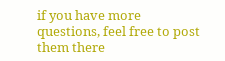if you have more questions, feel free to post them there